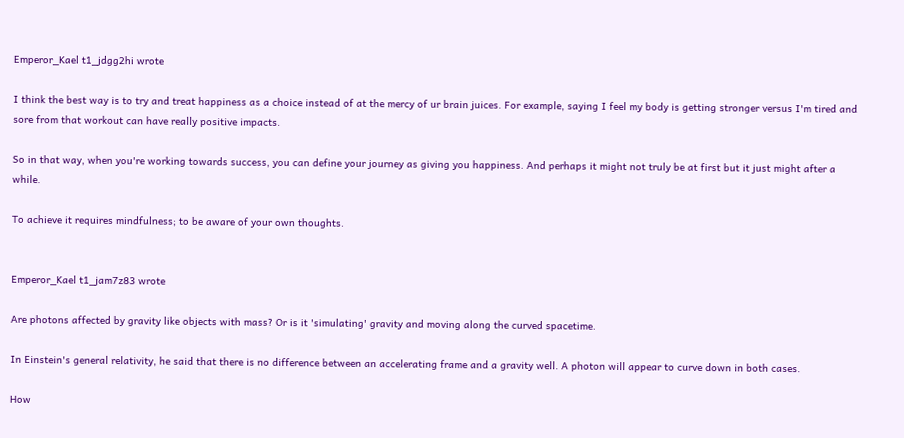Emperor_Kael t1_jdgg2hi wrote

I think the best way is to try and treat happiness as a choice instead of at the mercy of ur brain juices. For example, saying I feel my body is getting stronger versus I'm tired and sore from that workout can have really positive impacts.

So in that way, when you're working towards success, you can define your journey as giving you happiness. And perhaps it might not truly be at first but it just might after a while.

To achieve it requires mindfulness; to be aware of your own thoughts.


Emperor_Kael t1_jam7z83 wrote

Are photons affected by gravity like objects with mass? Or is it 'simulating' gravity and moving along the curved spacetime.

In Einstein's general relativity, he said that there is no difference between an accelerating frame and a gravity well. A photon will appear to curve down in both cases.

How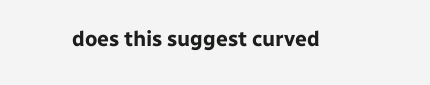does this suggest curved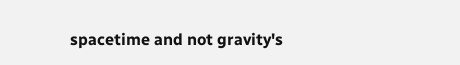spacetime and not gravity's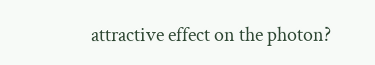attractive effect on the photon?